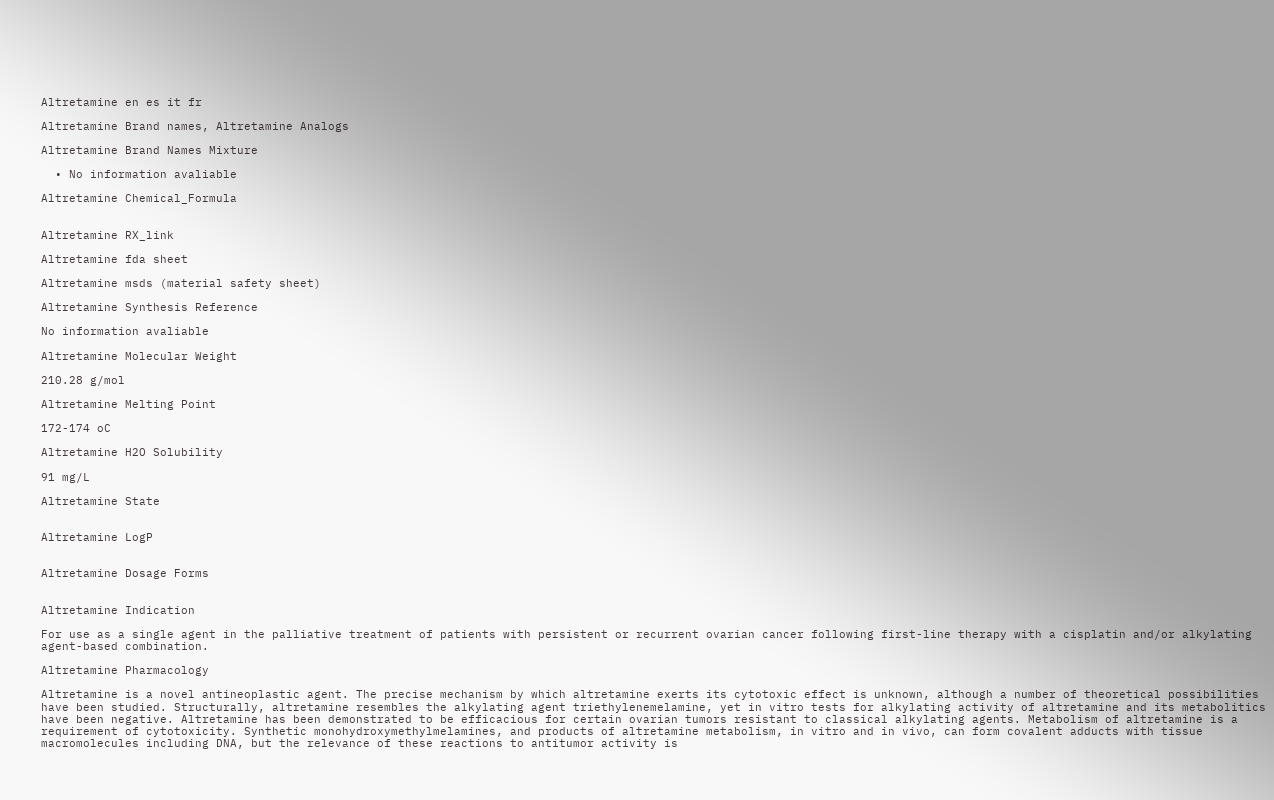Altretamine en es it fr

Altretamine Brand names, Altretamine Analogs

Altretamine Brand Names Mixture

  • No information avaliable

Altretamine Chemical_Formula


Altretamine RX_link

Altretamine fda sheet

Altretamine msds (material safety sheet)

Altretamine Synthesis Reference

No information avaliable

Altretamine Molecular Weight

210.28 g/mol

Altretamine Melting Point

172-174 oC

Altretamine H2O Solubility

91 mg/L

Altretamine State


Altretamine LogP


Altretamine Dosage Forms


Altretamine Indication

For use as a single agent in the palliative treatment of patients with persistent or recurrent ovarian cancer following first-line therapy with a cisplatin and/or alkylating agent-based combination.

Altretamine Pharmacology

Altretamine is a novel antineoplastic agent. The precise mechanism by which altretamine exerts its cytotoxic effect is unknown, although a number of theoretical possibilities have been studied. Structurally, altretamine resembles the alkylating agent triethylenemelamine, yet in vitro tests for alkylating activity of altretamine and its metabolitics have been negative. Altretamine has been demonstrated to be efficacious for certain ovarian tumors resistant to classical alkylating agents. Metabolism of altretamine is a requirement of cytotoxicity. Synthetic monohydroxymethylmelamines, and products of altretamine metabolism, in vitro and in vivo, can form covalent adducts with tissue macromolecules including DNA, but the relevance of these reactions to antitumor activity is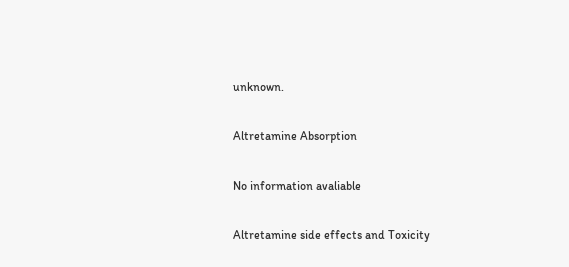unknown.

Altretamine Absorption

No information avaliable

Altretamine side effects and Toxicity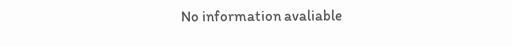No information avaliable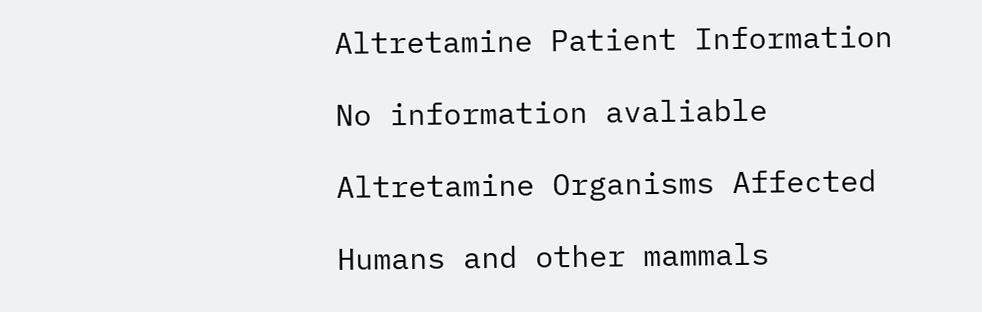Altretamine Patient Information

No information avaliable

Altretamine Organisms Affected

Humans and other mammals